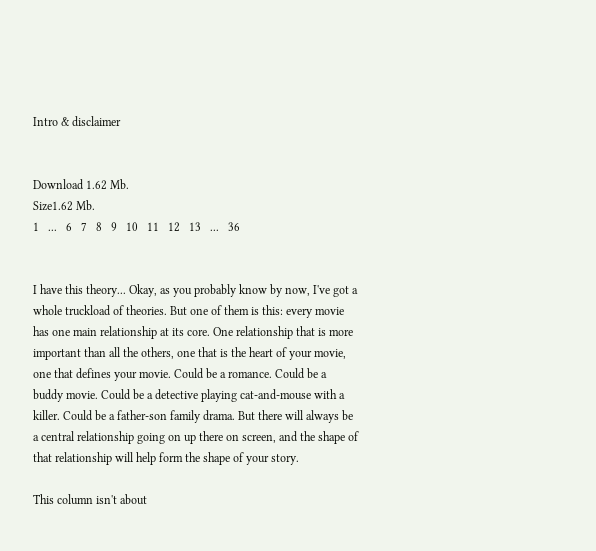Intro & disclaimer


Download 1.62 Mb.
Size1.62 Mb.
1   ...   6   7   8   9   10   11   12   13   ...   36


I have this theory... Okay, as you probably know by now, I've got a whole truckload of theories. But one of them is this: every movie has one main relationship at its core. One relationship that is more important than all the others, one that is the heart of your movie, one that defines your movie. Could be a romance. Could be a buddy movie. Could be a detective playing cat-and-mouse with a killer. Could be a father-son family drama. But there will always be a central relationship going on up there on screen, and the shape of that relationship will help form the shape of your story.

This column isn't about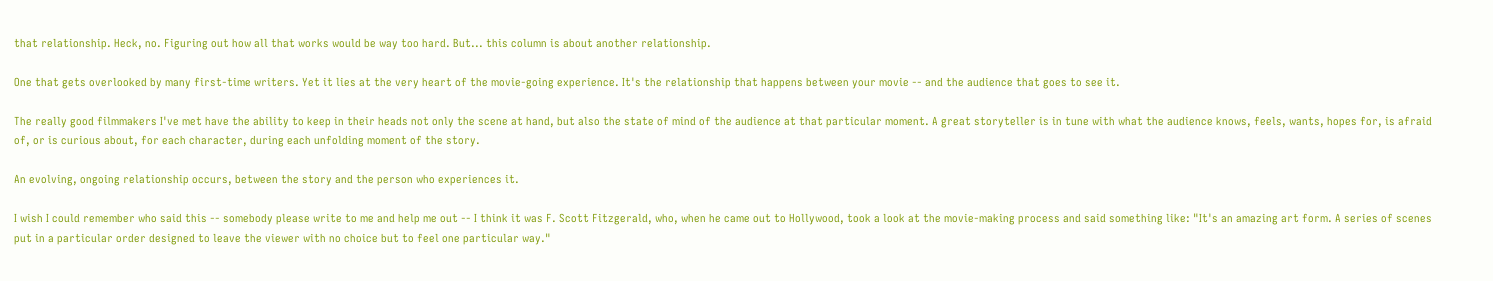that relationship. Heck, no. Figuring out how all that works would be way too hard. But... this column is about another relationship.

One that gets overlooked by many first-time writers. Yet it lies at the very heart of the movie-going experience. It's the relationship that happens between your movie -- and the audience that goes to see it.

The really good filmmakers I've met have the ability to keep in their heads not only the scene at hand, but also the state of mind of the audience at that particular moment. A great storyteller is in tune with what the audience knows, feels, wants, hopes for, is afraid of, or is curious about, for each character, during each unfolding moment of the story.

An evolving, ongoing relationship occurs, between the story and the person who experiences it.

I wish I could remember who said this -- somebody please write to me and help me out -- I think it was F. Scott Fitzgerald, who, when he came out to Hollywood, took a look at the movie-making process and said something like: "It's an amazing art form. A series of scenes put in a particular order designed to leave the viewer with no choice but to feel one particular way."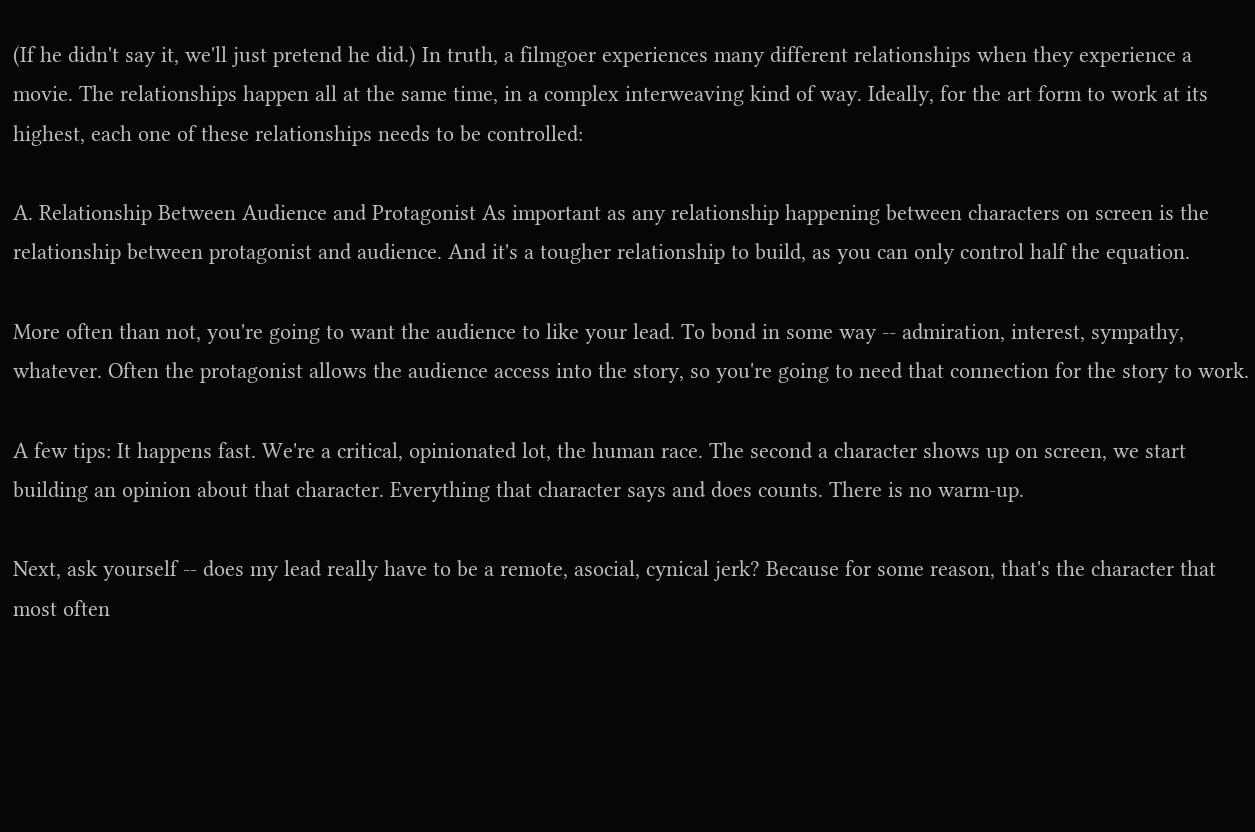(If he didn't say it, we'll just pretend he did.) In truth, a filmgoer experiences many different relationships when they experience a movie. The relationships happen all at the same time, in a complex interweaving kind of way. Ideally, for the art form to work at its highest, each one of these relationships needs to be controlled:

A. Relationship Between Audience and Protagonist As important as any relationship happening between characters on screen is the relationship between protagonist and audience. And it's a tougher relationship to build, as you can only control half the equation.

More often than not, you're going to want the audience to like your lead. To bond in some way -- admiration, interest, sympathy, whatever. Often the protagonist allows the audience access into the story, so you're going to need that connection for the story to work.

A few tips: It happens fast. We're a critical, opinionated lot, the human race. The second a character shows up on screen, we start building an opinion about that character. Everything that character says and does counts. There is no warm-up.

Next, ask yourself -- does my lead really have to be a remote, asocial, cynical jerk? Because for some reason, that's the character that most often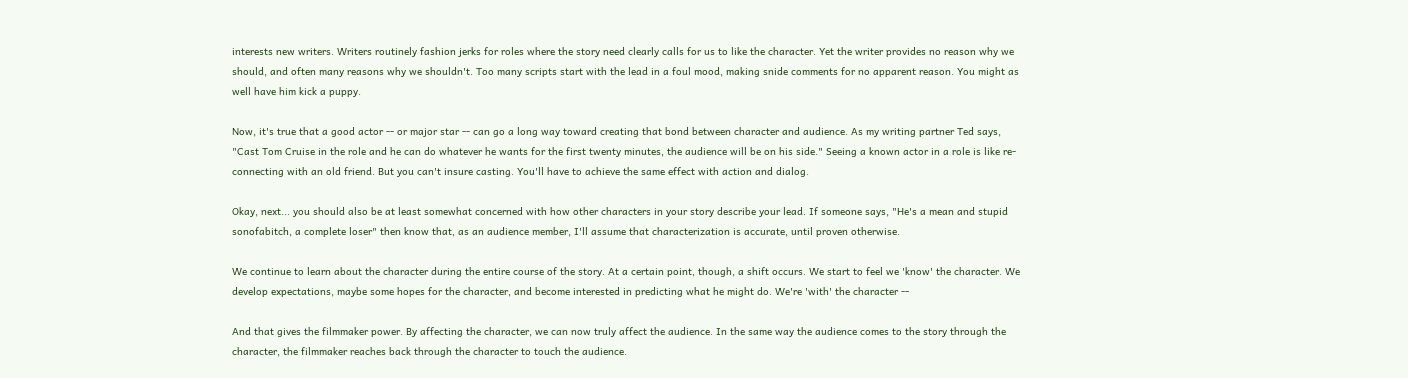interests new writers. Writers routinely fashion jerks for roles where the story need clearly calls for us to like the character. Yet the writer provides no reason why we should, and often many reasons why we shouldn't. Too many scripts start with the lead in a foul mood, making snide comments for no apparent reason. You might as well have him kick a puppy.

Now, it's true that a good actor -- or major star -- can go a long way toward creating that bond between character and audience. As my writing partner Ted says, "Cast Tom Cruise in the role and he can do whatever he wants for the first twenty minutes, the audience will be on his side." Seeing a known actor in a role is like re-connecting with an old friend. But you can't insure casting. You'll have to achieve the same effect with action and dialog.

Okay, next... you should also be at least somewhat concerned with how other characters in your story describe your lead. If someone says, "He's a mean and stupid sonofabitch, a complete loser" then know that, as an audience member, I'll assume that characterization is accurate, until proven otherwise.

We continue to learn about the character during the entire course of the story. At a certain point, though, a shift occurs. We start to feel we 'know' the character. We develop expectations, maybe some hopes for the character, and become interested in predicting what he might do. We're 'with' the character --

And that gives the filmmaker power. By affecting the character, we can now truly affect the audience. In the same way the audience comes to the story through the character, the filmmaker reaches back through the character to touch the audience.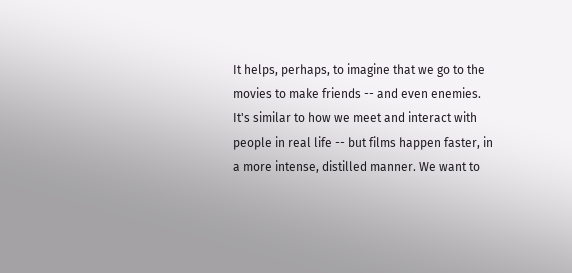It helps, perhaps, to imagine that we go to the movies to make friends -- and even enemies. It's similar to how we meet and interact with people in real life -- but films happen faster, in a more intense, distilled manner. We want to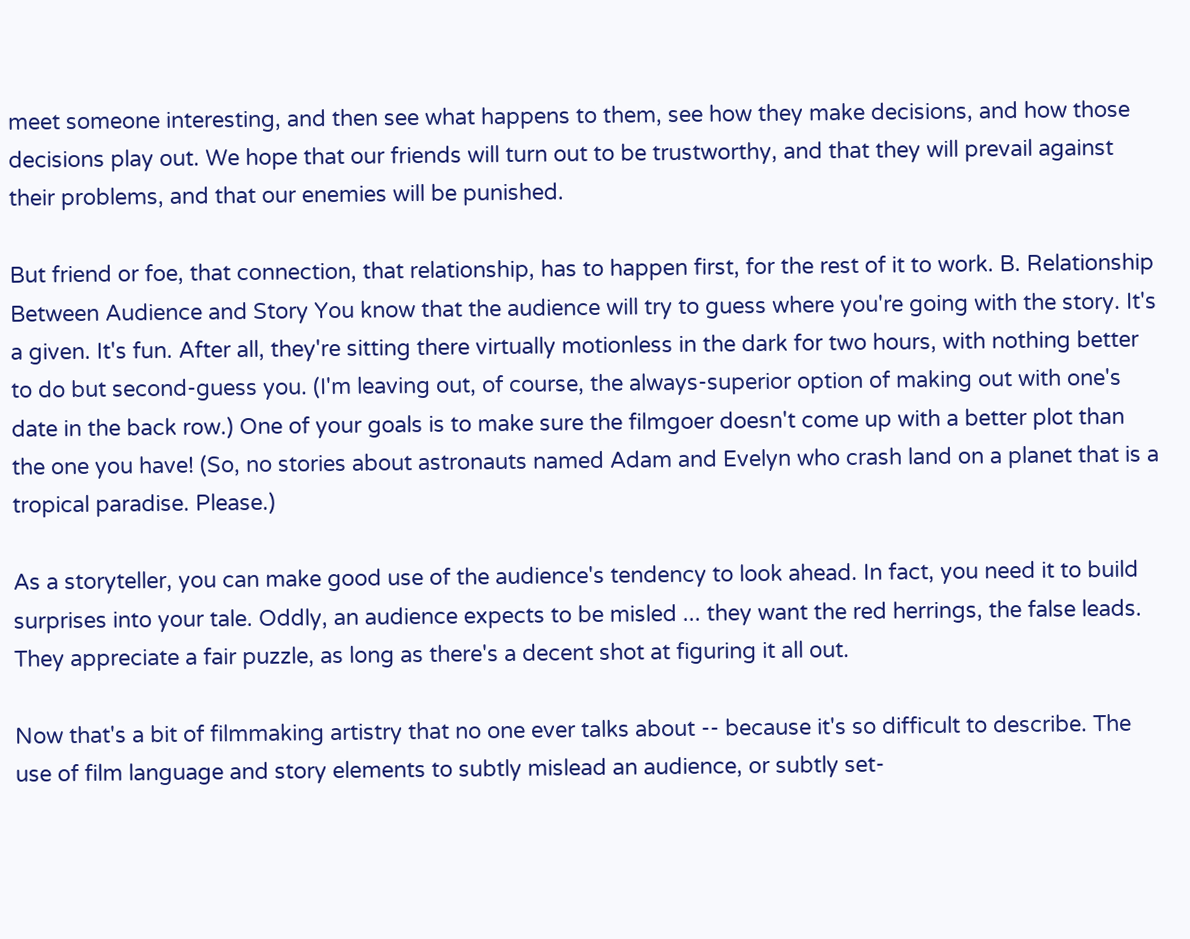meet someone interesting, and then see what happens to them, see how they make decisions, and how those decisions play out. We hope that our friends will turn out to be trustworthy, and that they will prevail against their problems, and that our enemies will be punished.

But friend or foe, that connection, that relationship, has to happen first, for the rest of it to work. B. Relationship Between Audience and Story You know that the audience will try to guess where you're going with the story. It's a given. It's fun. After all, they're sitting there virtually motionless in the dark for two hours, with nothing better to do but second-guess you. (I'm leaving out, of course, the always-superior option of making out with one's date in the back row.) One of your goals is to make sure the filmgoer doesn't come up with a better plot than the one you have! (So, no stories about astronauts named Adam and Evelyn who crash land on a planet that is a tropical paradise. Please.)

As a storyteller, you can make good use of the audience's tendency to look ahead. In fact, you need it to build surprises into your tale. Oddly, an audience expects to be misled ... they want the red herrings, the false leads. They appreciate a fair puzzle, as long as there's a decent shot at figuring it all out.

Now that's a bit of filmmaking artistry that no one ever talks about -- because it's so difficult to describe. The use of film language and story elements to subtly mislead an audience, or subtly set-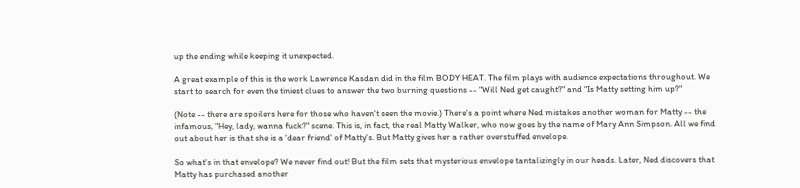up the ending while keeping it unexpected.

A great example of this is the work Lawrence Kasdan did in the film BODY HEAT. The film plays with audience expectations throughout. We start to search for even the tiniest clues to answer the two burning questions -- "Will Ned get caught?" and "Is Matty setting him up?"

(Note -- there are spoilers here for those who haven't seen the movie.) There's a point where Ned mistakes another woman for Matty -- the infamous, "Hey, lady, wanna fuck?" scene. This is, in fact, the real Matty Walker, who now goes by the name of Mary Ann Simpson. All we find out about her is that she is a 'dear friend' of Matty's. But Matty gives her a rather overstuffed envelope.

So what's in that envelope? We never find out! But the film sets that mysterious envelope tantalizingly in our heads. Later, Ned discovers that Matty has purchased another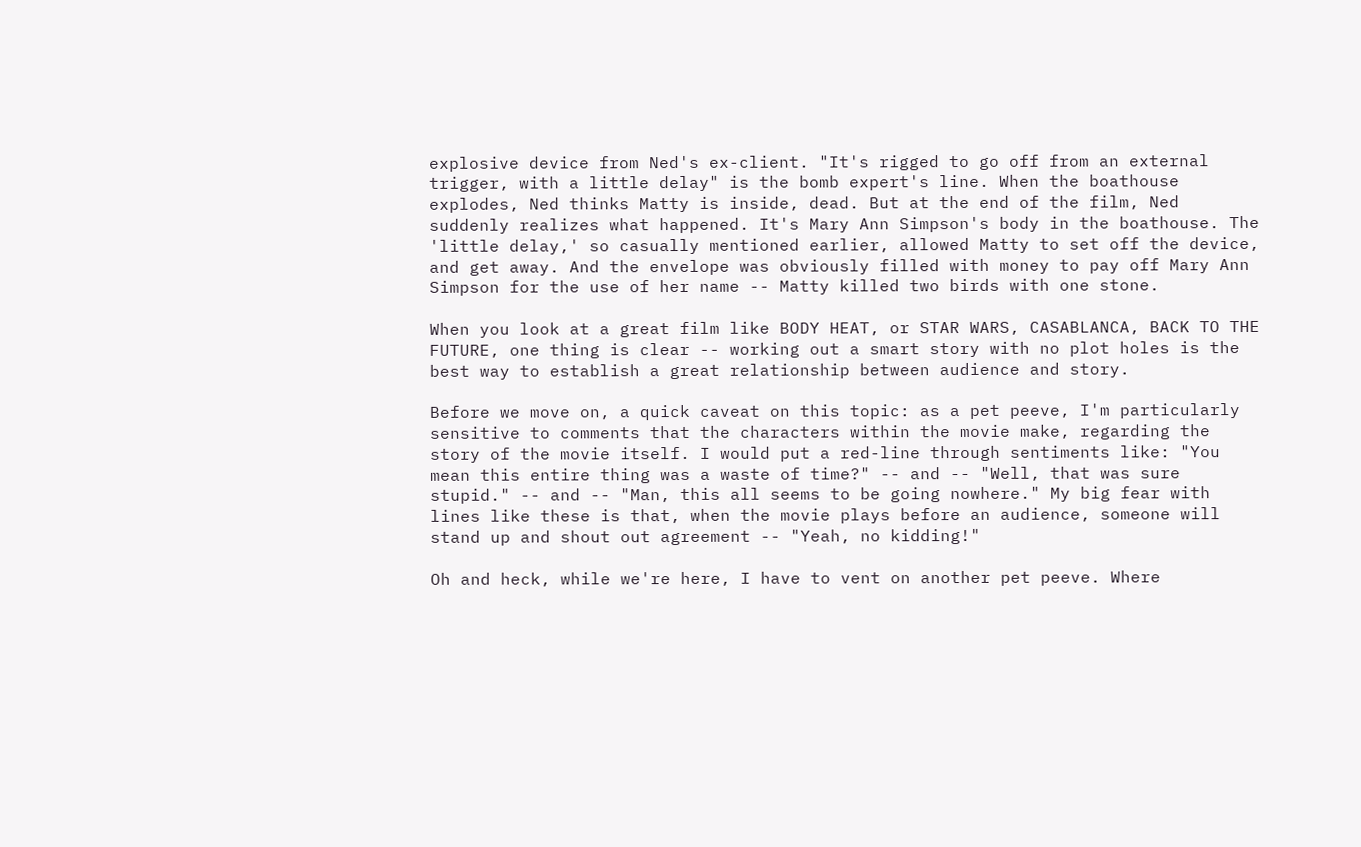explosive device from Ned's ex-client. "It's rigged to go off from an external trigger, with a little delay" is the bomb expert's line. When the boathouse explodes, Ned thinks Matty is inside, dead. But at the end of the film, Ned suddenly realizes what happened. It's Mary Ann Simpson's body in the boathouse. The 'little delay,' so casually mentioned earlier, allowed Matty to set off the device, and get away. And the envelope was obviously filled with money to pay off Mary Ann Simpson for the use of her name -- Matty killed two birds with one stone.

When you look at a great film like BODY HEAT, or STAR WARS, CASABLANCA, BACK TO THE FUTURE, one thing is clear -- working out a smart story with no plot holes is the best way to establish a great relationship between audience and story.

Before we move on, a quick caveat on this topic: as a pet peeve, I'm particularly sensitive to comments that the characters within the movie make, regarding the story of the movie itself. I would put a red-line through sentiments like: "You mean this entire thing was a waste of time?" -- and -- "Well, that was sure stupid." -- and -- "Man, this all seems to be going nowhere." My big fear with lines like these is that, when the movie plays before an audience, someone will stand up and shout out agreement -- "Yeah, no kidding!"

Oh and heck, while we're here, I have to vent on another pet peeve. Where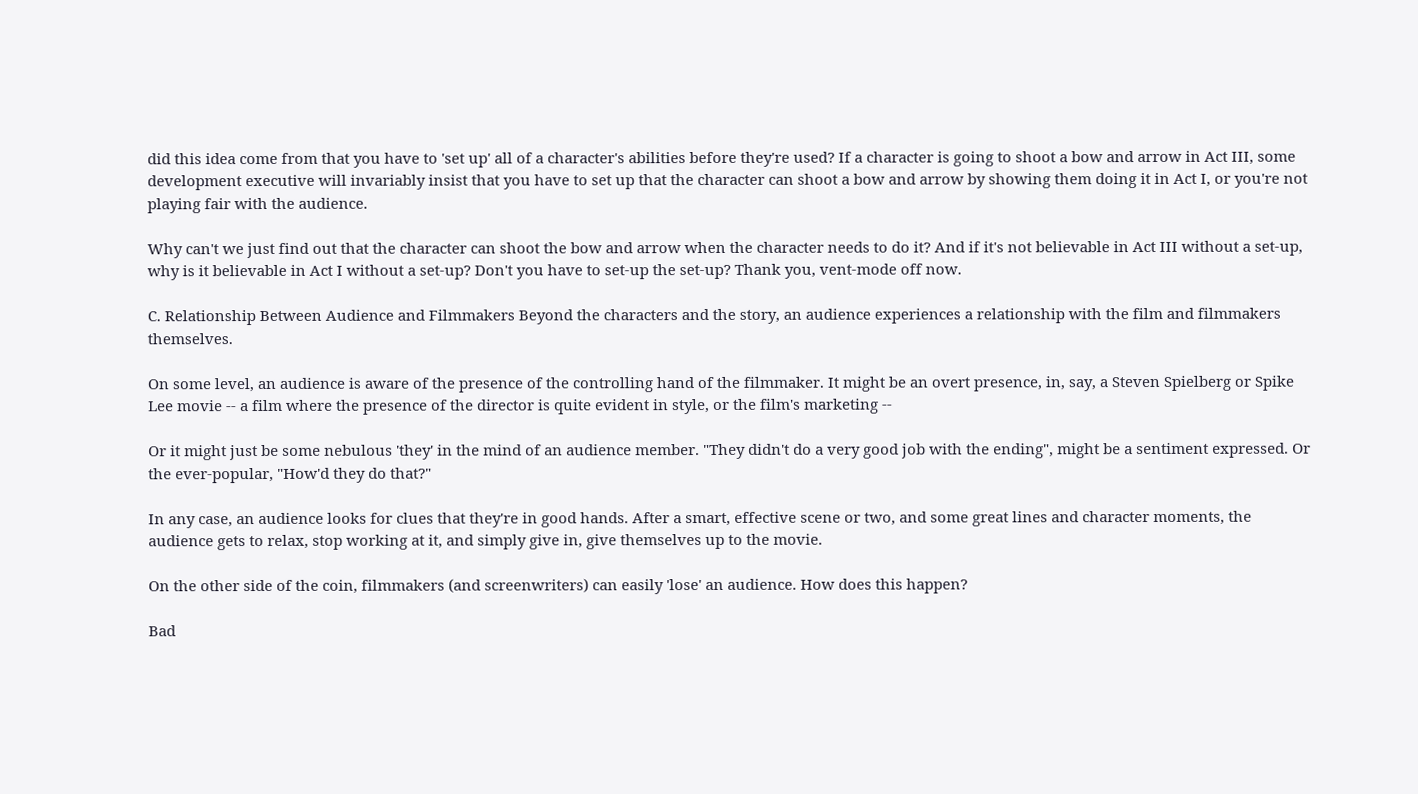did this idea come from that you have to 'set up' all of a character's abilities before they're used? If a character is going to shoot a bow and arrow in Act III, some development executive will invariably insist that you have to set up that the character can shoot a bow and arrow by showing them doing it in Act I, or you're not playing fair with the audience.

Why can't we just find out that the character can shoot the bow and arrow when the character needs to do it? And if it's not believable in Act III without a set-up, why is it believable in Act I without a set-up? Don't you have to set-up the set-up? Thank you, vent-mode off now.

C. Relationship Between Audience and Filmmakers Beyond the characters and the story, an audience experiences a relationship with the film and filmmakers themselves.

On some level, an audience is aware of the presence of the controlling hand of the filmmaker. It might be an overt presence, in, say, a Steven Spielberg or Spike Lee movie -- a film where the presence of the director is quite evident in style, or the film's marketing --

Or it might just be some nebulous 'they' in the mind of an audience member. "They didn't do a very good job with the ending", might be a sentiment expressed. Or the ever-popular, "How'd they do that?"

In any case, an audience looks for clues that they're in good hands. After a smart, effective scene or two, and some great lines and character moments, the audience gets to relax, stop working at it, and simply give in, give themselves up to the movie.

On the other side of the coin, filmmakers (and screenwriters) can easily 'lose' an audience. How does this happen?

Bad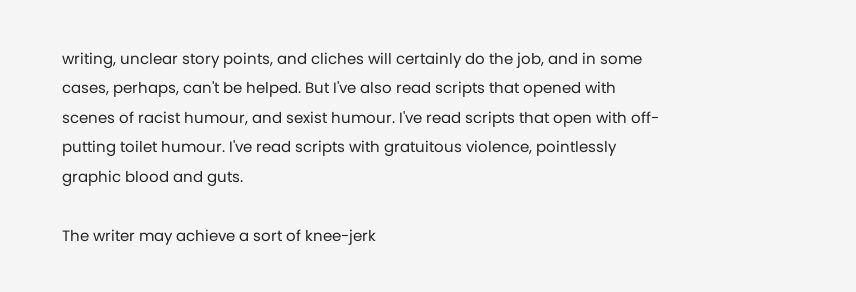writing, unclear story points, and cliches will certainly do the job, and in some cases, perhaps, can't be helped. But I've also read scripts that opened with scenes of racist humour, and sexist humour. I've read scripts that open with off-putting toilet humour. I've read scripts with gratuitous violence, pointlessly graphic blood and guts.

The writer may achieve a sort of knee-jerk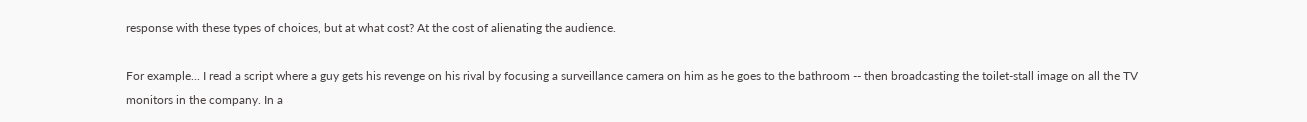response with these types of choices, but at what cost? At the cost of alienating the audience.

For example... I read a script where a guy gets his revenge on his rival by focusing a surveillance camera on him as he goes to the bathroom -- then broadcasting the toilet-stall image on all the TV monitors in the company. In a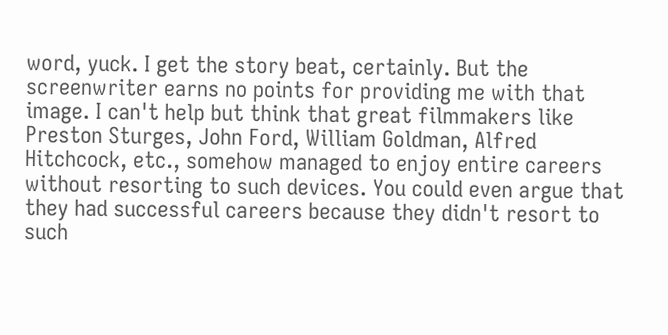word, yuck. I get the story beat, certainly. But the screenwriter earns no points for providing me with that image. I can't help but think that great filmmakers like Preston Sturges, John Ford, William Goldman, Alfred Hitchcock, etc., somehow managed to enjoy entire careers without resorting to such devices. You could even argue that they had successful careers because they didn't resort to such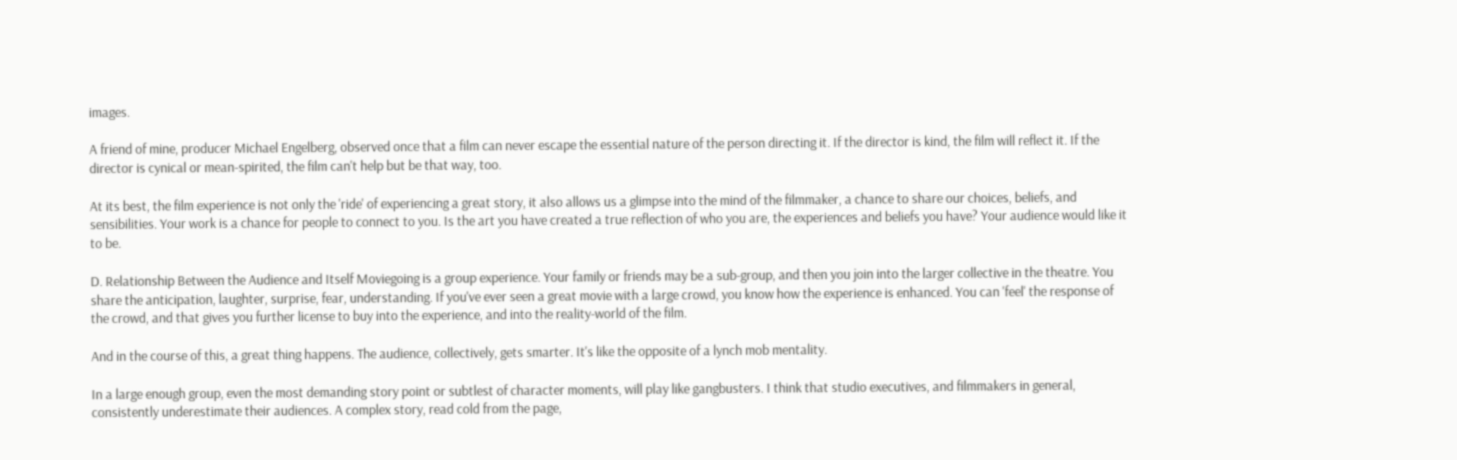images.

A friend of mine, producer Michael Engelberg, observed once that a film can never escape the essential nature of the person directing it. If the director is kind, the film will reflect it. If the director is cynical or mean-spirited, the film can't help but be that way, too.

At its best, the film experience is not only the 'ride' of experiencing a great story, it also allows us a glimpse into the mind of the filmmaker, a chance to share our choices, beliefs, and sensibilities. Your work is a chance for people to connect to you. Is the art you have created a true reflection of who you are, the experiences and beliefs you have? Your audience would like it to be.

D. Relationship Between the Audience and Itself Moviegoing is a group experience. Your family or friends may be a sub-group, and then you join into the larger collective in the theatre. You share the anticipation, laughter, surprise, fear, understanding. If you've ever seen a great movie with a large crowd, you know how the experience is enhanced. You can 'feel' the response of the crowd, and that gives you further license to buy into the experience, and into the reality-world of the film.

And in the course of this, a great thing happens. The audience, collectively, gets smarter. It's like the opposite of a lynch mob mentality.

In a large enough group, even the most demanding story point or subtlest of character moments, will play like gangbusters. I think that studio executives, and filmmakers in general, consistently underestimate their audiences. A complex story, read cold from the page,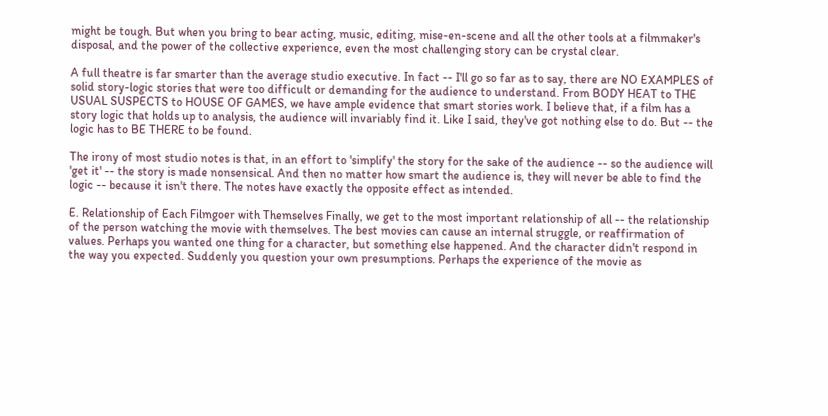might be tough. But when you bring to bear acting, music, editing, mise-en-scene and all the other tools at a filmmaker's disposal, and the power of the collective experience, even the most challenging story can be crystal clear.

A full theatre is far smarter than the average studio executive. In fact -- I'll go so far as to say, there are NO EXAMPLES of solid story-logic stories that were too difficult or demanding for the audience to understand. From BODY HEAT to THE USUAL SUSPECTS to HOUSE OF GAMES, we have ample evidence that smart stories work. I believe that, if a film has a story logic that holds up to analysis, the audience will invariably find it. Like I said, they've got nothing else to do. But -- the logic has to BE THERE to be found.

The irony of most studio notes is that, in an effort to 'simplify' the story for the sake of the audience -- so the audience will 'get it' -- the story is made nonsensical. And then no matter how smart the audience is, they will never be able to find the logic -- because it isn't there. The notes have exactly the opposite effect as intended.

E. Relationship of Each Filmgoer with Themselves Finally, we get to the most important relationship of all -- the relationship of the person watching the movie with themselves. The best movies can cause an internal struggle, or reaffirmation of values. Perhaps you wanted one thing for a character, but something else happened. And the character didn't respond in the way you expected. Suddenly you question your own presumptions. Perhaps the experience of the movie as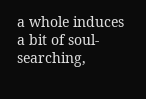a whole induces a bit of soul-searching,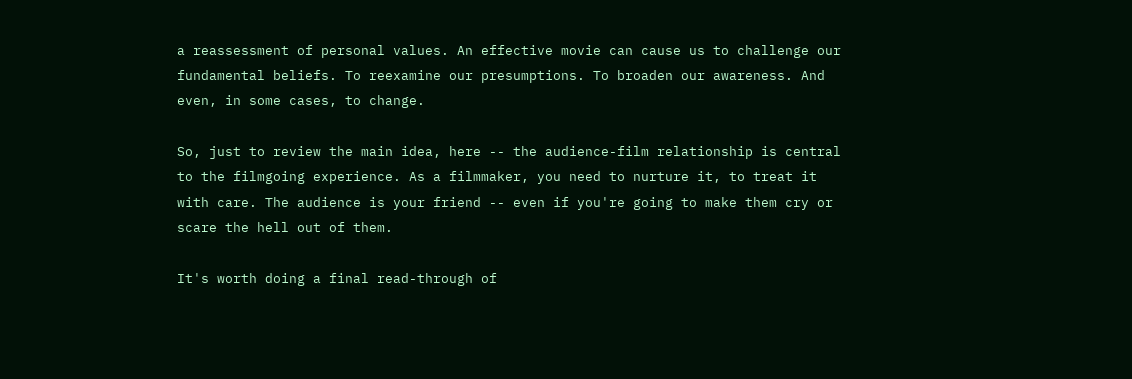a reassessment of personal values. An effective movie can cause us to challenge our fundamental beliefs. To reexamine our presumptions. To broaden our awareness. And even, in some cases, to change.

So, just to review the main idea, here -- the audience-film relationship is central to the filmgoing experience. As a filmmaker, you need to nurture it, to treat it with care. The audience is your friend -- even if you're going to make them cry or scare the hell out of them.

It's worth doing a final read-through of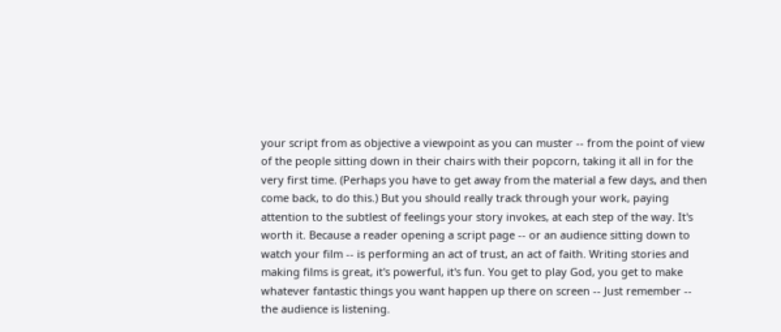your script from as objective a viewpoint as you can muster -- from the point of view of the people sitting down in their chairs with their popcorn, taking it all in for the very first time. (Perhaps you have to get away from the material a few days, and then come back, to do this.) But you should really track through your work, paying attention to the subtlest of feelings your story invokes, at each step of the way. It's worth it. Because a reader opening a script page -- or an audience sitting down to watch your film -- is performing an act of trust, an act of faith. Writing stories and making films is great, it's powerful, it's fun. You get to play God, you get to make whatever fantastic things you want happen up there on screen -- Just remember -- the audience is listening.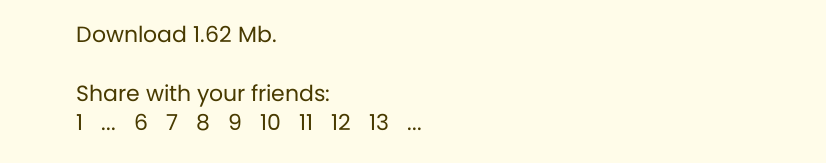Download 1.62 Mb.

Share with your friends:
1   ...   6   7   8   9   10   11   12   13   ...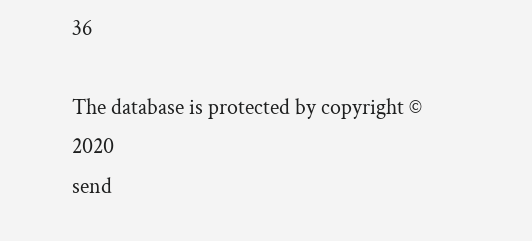36

The database is protected by copyright © 2020
send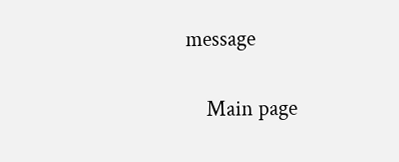message

    Main page